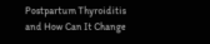Postpartum Thyroiditis and How Can It Change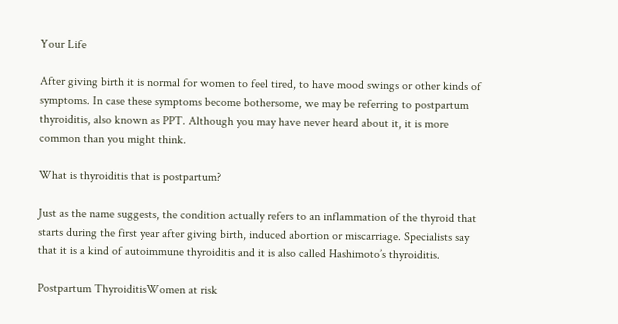Your Life

After giving birth it is normal for women to feel tired, to have mood swings or other kinds of symptoms. In case these symptoms become bothersome, we may be referring to postpartum thyroiditis, also known as PPT. Although you may have never heard about it, it is more common than you might think.

What is thyroiditis that is postpartum?

Just as the name suggests, the condition actually refers to an inflammation of the thyroid that starts during the first year after giving birth, induced abortion or miscarriage. Specialists say that it is a kind of autoimmune thyroiditis and it is also called Hashimoto’s thyroiditis.

Postpartum ThyroiditisWomen at risk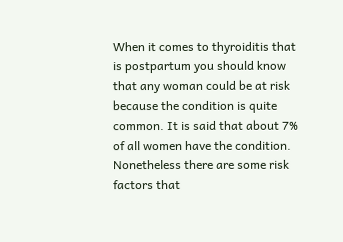When it comes to thyroiditis that is postpartum you should know that any woman could be at risk because the condition is quite common. It is said that about 7% of all women have the condition. Nonetheless there are some risk factors that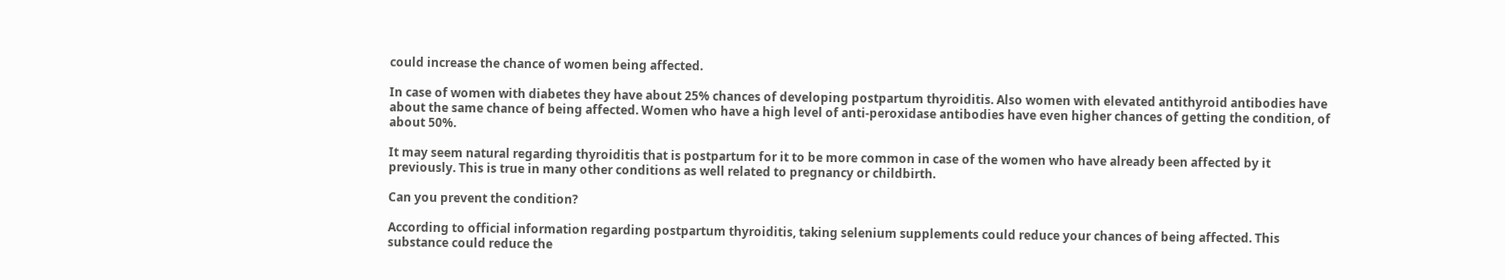could increase the chance of women being affected.

In case of women with diabetes they have about 25% chances of developing postpartum thyroiditis. Also women with elevated antithyroid antibodies have about the same chance of being affected. Women who have a high level of anti-peroxidase antibodies have even higher chances of getting the condition, of about 50%.

It may seem natural regarding thyroiditis that is postpartum for it to be more common in case of the women who have already been affected by it previously. This is true in many other conditions as well related to pregnancy or childbirth.

Can you prevent the condition?

According to official information regarding postpartum thyroiditis, taking selenium supplements could reduce your chances of being affected. This substance could reduce the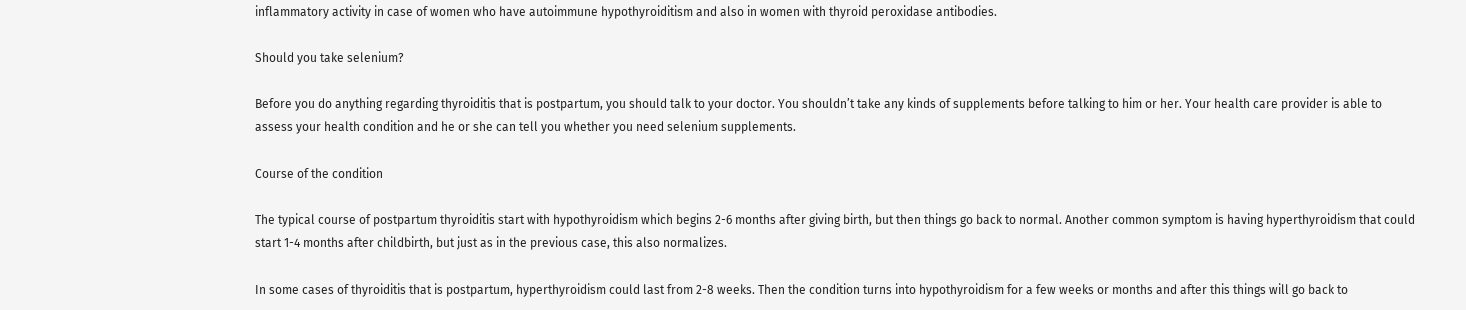inflammatory activity in case of women who have autoimmune hypothyroiditism and also in women with thyroid peroxidase antibodies.

Should you take selenium?

Before you do anything regarding thyroiditis that is postpartum, you should talk to your doctor. You shouldn’t take any kinds of supplements before talking to him or her. Your health care provider is able to assess your health condition and he or she can tell you whether you need selenium supplements.

Course of the condition

The typical course of postpartum thyroiditis start with hypothyroidism which begins 2-6 months after giving birth, but then things go back to normal. Another common symptom is having hyperthyroidism that could start 1-4 months after childbirth, but just as in the previous case, this also normalizes.

In some cases of thyroiditis that is postpartum, hyperthyroidism could last from 2-8 weeks. Then the condition turns into hypothyroidism for a few weeks or months and after this things will go back to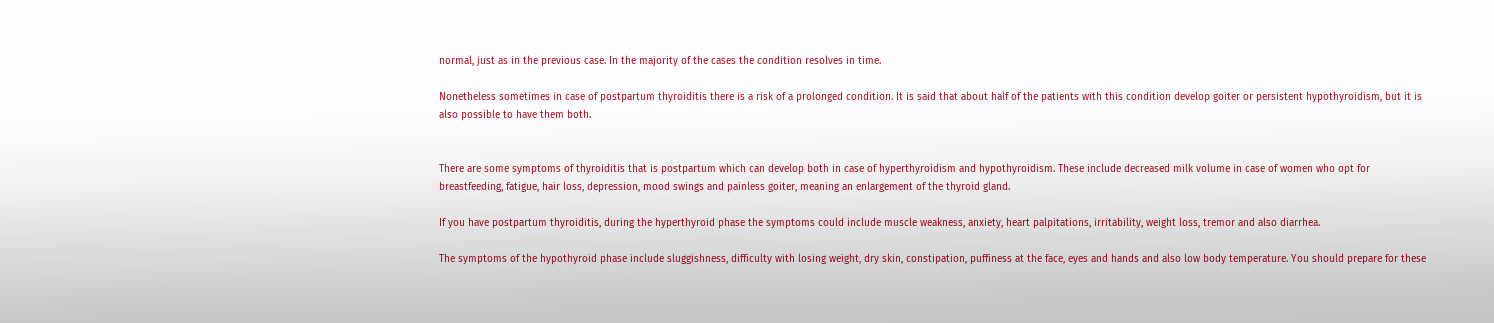normal, just as in the previous case. In the majority of the cases the condition resolves in time.

Nonetheless sometimes in case of postpartum thyroiditis there is a risk of a prolonged condition. It is said that about half of the patients with this condition develop goiter or persistent hypothyroidism, but it is also possible to have them both.


There are some symptoms of thyroiditis that is postpartum which can develop both in case of hyperthyroidism and hypothyroidism. These include decreased milk volume in case of women who opt for breastfeeding, fatigue, hair loss, depression, mood swings and painless goiter, meaning an enlargement of the thyroid gland.

If you have postpartum thyroiditis, during the hyperthyroid phase the symptoms could include muscle weakness, anxiety, heart palpitations, irritability, weight loss, tremor and also diarrhea.

The symptoms of the hypothyroid phase include sluggishness, difficulty with losing weight, dry skin, constipation, puffiness at the face, eyes and hands and also low body temperature. You should prepare for these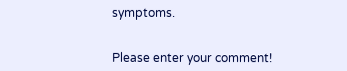symptoms.


Please enter your comment!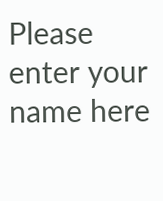Please enter your name here